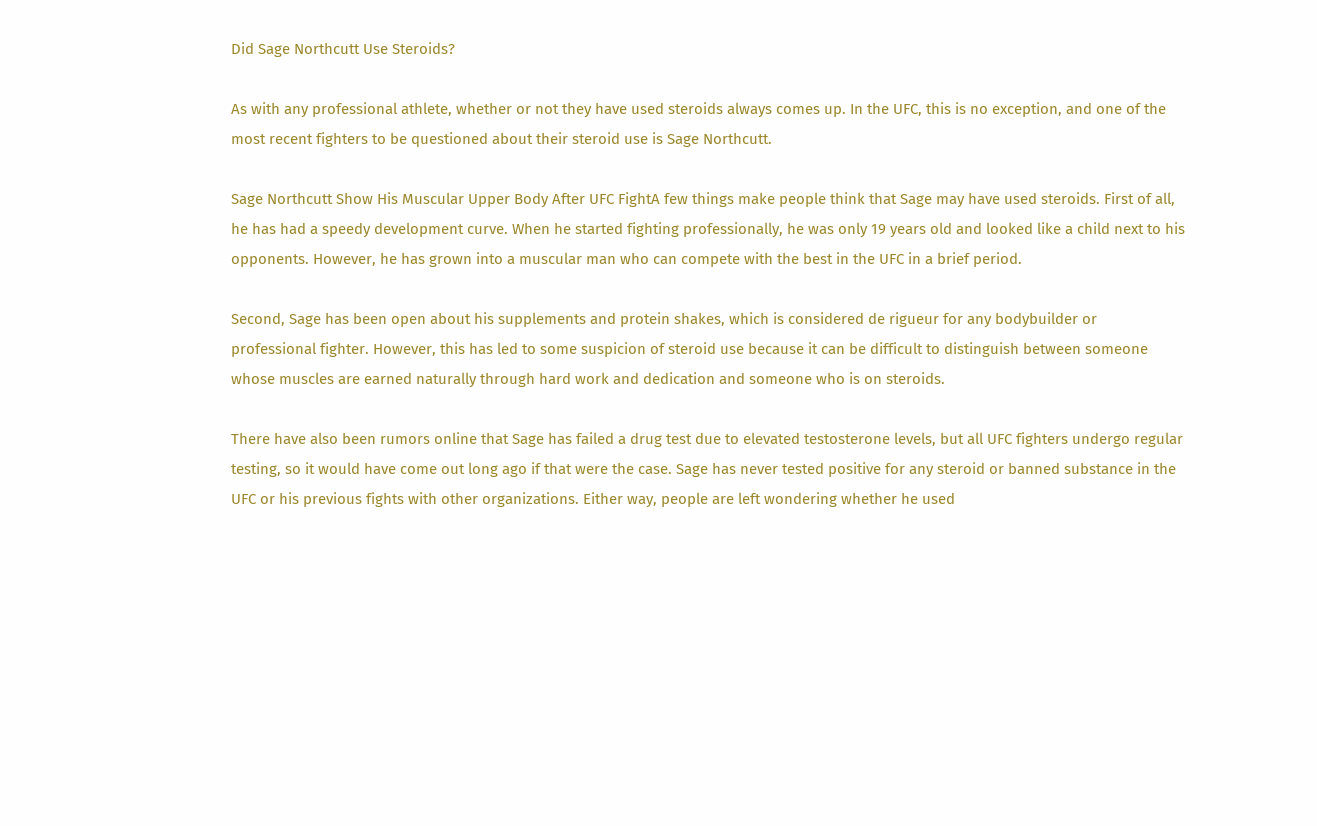Did Sage Northcutt Use Steroids?

As with any professional athlete, whether or not they have used steroids always comes up. In the UFC, this is no exception, and one of the most recent fighters to be questioned about their steroid use is Sage Northcutt.

Sage Northcutt Show His Muscular Upper Body After UFC FightA few things make people think that Sage may have used steroids. First of all, he has had a speedy development curve. When he started fighting professionally, he was only 19 years old and looked like a child next to his opponents. However, he has grown into a muscular man who can compete with the best in the UFC in a brief period.

Second, Sage has been open about his supplements and protein shakes, which is considered de rigueur for any bodybuilder or professional fighter. However, this has led to some suspicion of steroid use because it can be difficult to distinguish between someone whose muscles are earned naturally through hard work and dedication and someone who is on steroids.

There have also been rumors online that Sage has failed a drug test due to elevated testosterone levels, but all UFC fighters undergo regular testing, so it would have come out long ago if that were the case. Sage has never tested positive for any steroid or banned substance in the UFC or his previous fights with other organizations. Either way, people are left wondering whether he used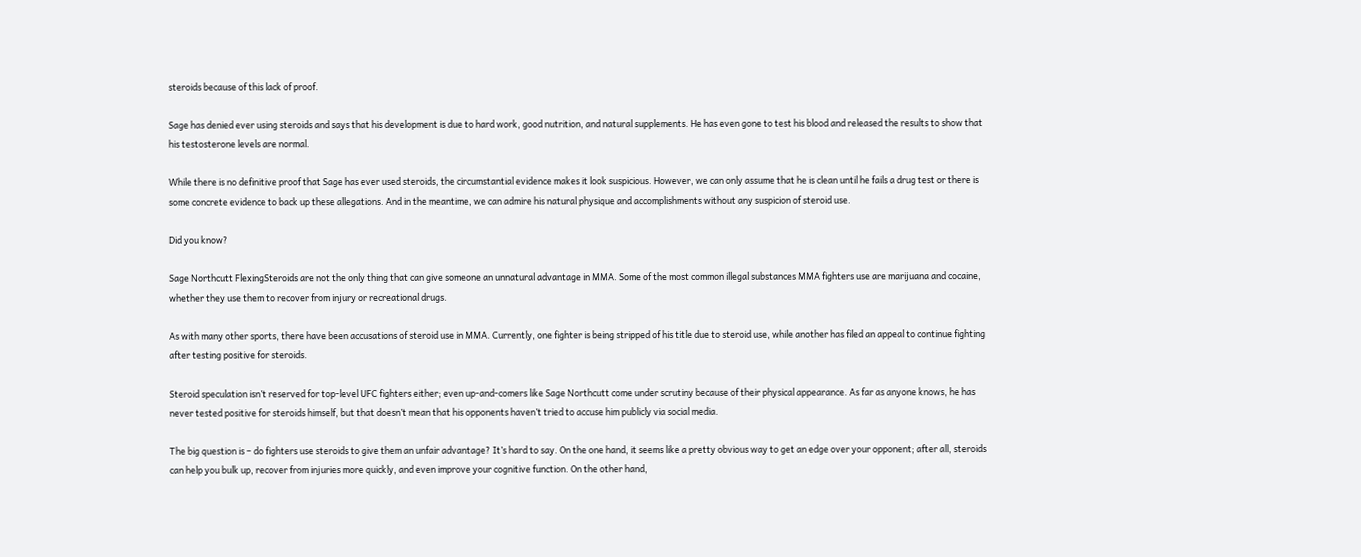steroids because of this lack of proof.

Sage has denied ever using steroids and says that his development is due to hard work, good nutrition, and natural supplements. He has even gone to test his blood and released the results to show that his testosterone levels are normal.

While there is no definitive proof that Sage has ever used steroids, the circumstantial evidence makes it look suspicious. However, we can only assume that he is clean until he fails a drug test or there is some concrete evidence to back up these allegations. And in the meantime, we can admire his natural physique and accomplishments without any suspicion of steroid use.

Did you know?

Sage Northcutt FlexingSteroids are not the only thing that can give someone an unnatural advantage in MMA. Some of the most common illegal substances MMA fighters use are marijuana and cocaine, whether they use them to recover from injury or recreational drugs.

As with many other sports, there have been accusations of steroid use in MMA. Currently, one fighter is being stripped of his title due to steroid use, while another has filed an appeal to continue fighting after testing positive for steroids.

Steroid speculation isn’t reserved for top-level UFC fighters either; even up-and-comers like Sage Northcutt come under scrutiny because of their physical appearance. As far as anyone knows, he has never tested positive for steroids himself, but that doesn’t mean that his opponents haven’t tried to accuse him publicly via social media.

The big question is – do fighters use steroids to give them an unfair advantage? It’s hard to say. On the one hand, it seems like a pretty obvious way to get an edge over your opponent; after all, steroids can help you bulk up, recover from injuries more quickly, and even improve your cognitive function. On the other hand,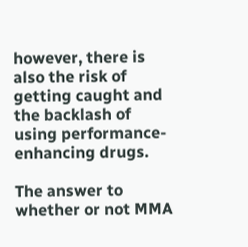however, there is also the risk of getting caught and the backlash of using performance-enhancing drugs.

The answer to whether or not MMA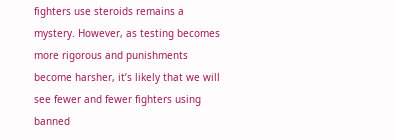fighters use steroids remains a mystery. However, as testing becomes more rigorous and punishments become harsher, it’s likely that we will see fewer and fewer fighters using banned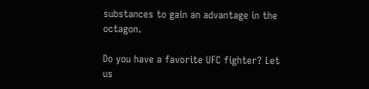substances to gain an advantage in the octagon.

Do you have a favorite UFC fighter? Let us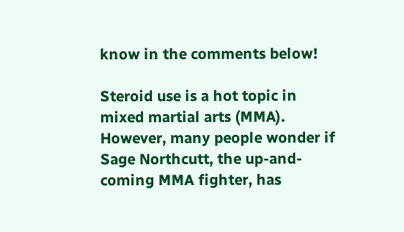know in the comments below!

Steroid use is a hot topic in mixed martial arts (MMA). However, many people wonder if Sage Northcutt, the up-and-coming MMA fighter, has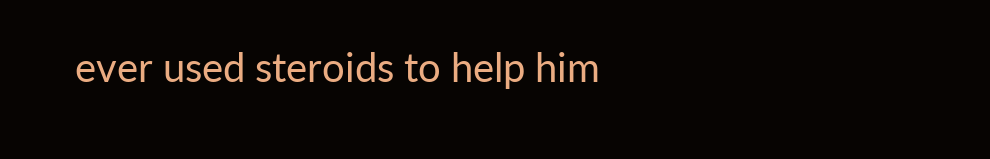ever used steroids to help him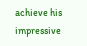achieve his impressive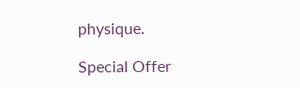physique.

Special Offer